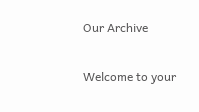Our Archive

Welcome to your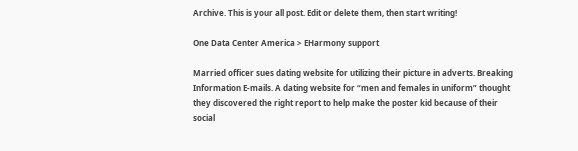Archive. This is your all post. Edit or delete them, then start writing!

One Data Center America > EHarmony support

Married officer sues dating website for utilizing their picture in adverts. Breaking Information E-mails. A dating website for “men and females in uniform” thought they discovered the right report to help make the poster kid because of their social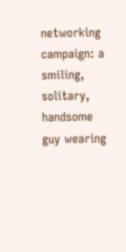networking campaign: a smiling, solitary, handsome guy wearing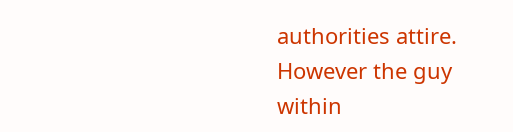authorities attire. However the guy within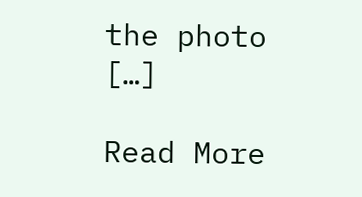the photo […]

Read More